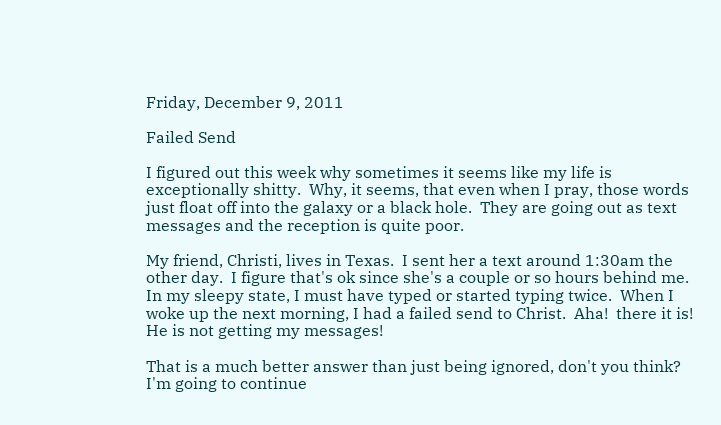Friday, December 9, 2011

Failed Send

I figured out this week why sometimes it seems like my life is exceptionally shitty.  Why, it seems, that even when I pray, those words just float off into the galaxy or a black hole.  They are going out as text messages and the reception is quite poor.

My friend, Christi, lives in Texas.  I sent her a text around 1:30am the other day.  I figure that's ok since she's a couple or so hours behind me.  In my sleepy state, I must have typed or started typing twice.  When I woke up the next morning, I had a failed send to Christ.  Aha!  there it is!  He is not getting my messages!

That is a much better answer than just being ignored, don't you think?  I'm going to continue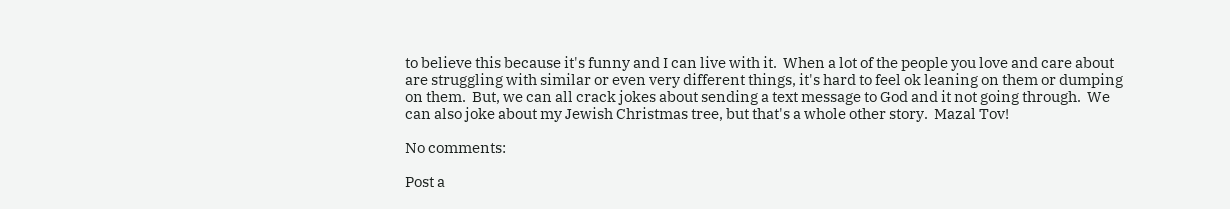to believe this because it's funny and I can live with it.  When a lot of the people you love and care about are struggling with similar or even very different things, it's hard to feel ok leaning on them or dumping on them.  But, we can all crack jokes about sending a text message to God and it not going through.  We can also joke about my Jewish Christmas tree, but that's a whole other story.  Mazal Tov!

No comments:

Post a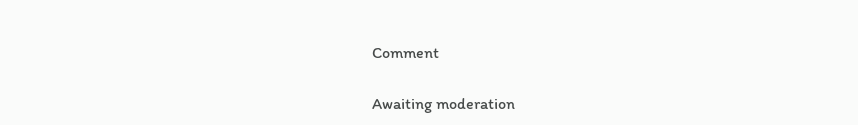Comment

Awaiting moderation